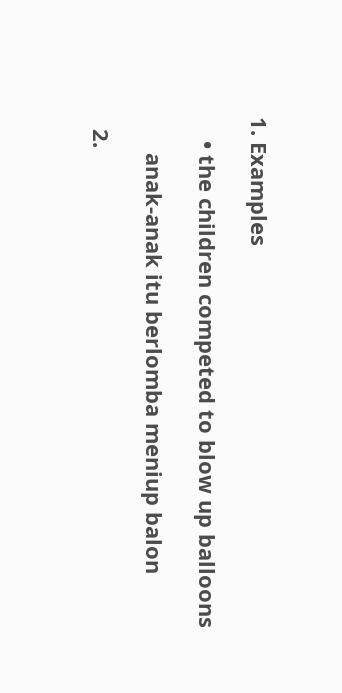1. Examples

    • the children competed to blow up balloons

      anak-anak itu berlomba meniup balon

  2.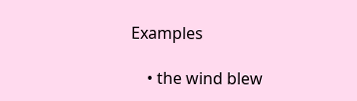Examples

    • the wind blew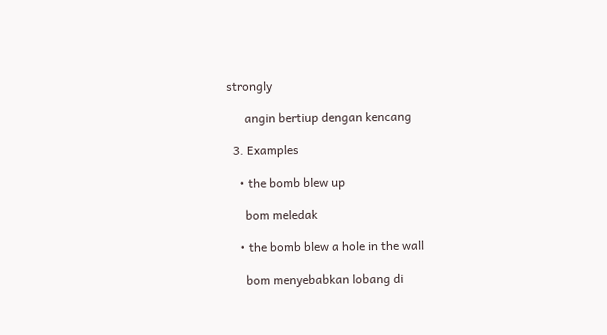strongly

      angin bertiup dengan kencang

  3. Examples

    • the bomb blew up

      bom meledak

    • the bomb blew a hole in the wall

      bom menyebabkan lobang di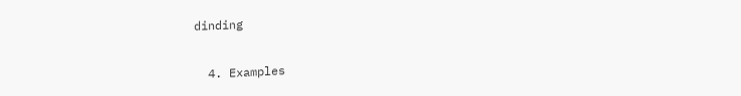dinding

  4. Examples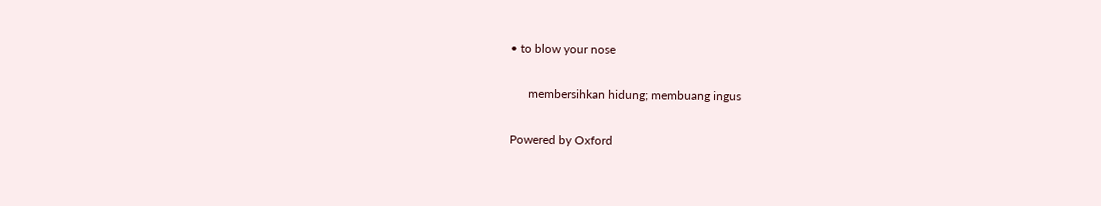• to blow your nose

      membersihkan hidung; membuang ingus

Powered by Oxford